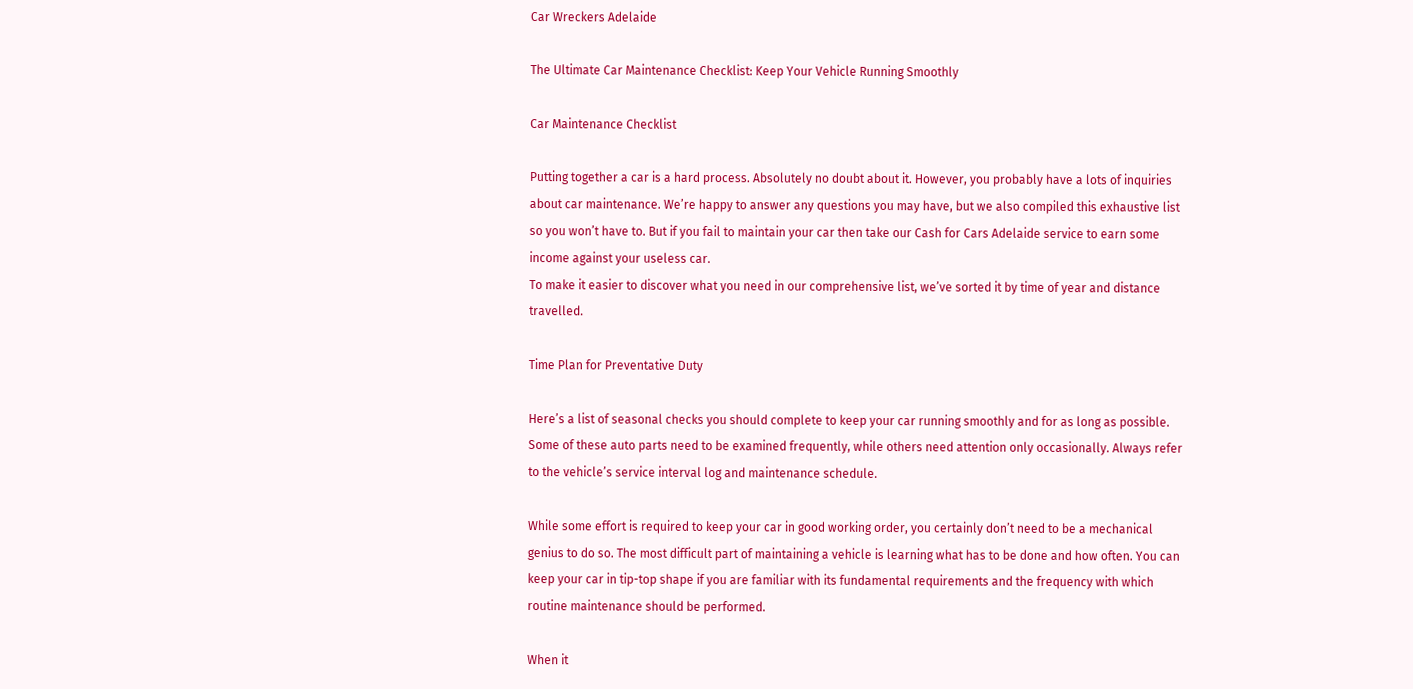Car Wreckers Adelaide

The Ultimate Car Maintenance Checklist: Keep Your Vehicle Running Smoothly

Car Maintenance Checklist

Putting together a car is a hard process. Absolutely no doubt about it. However, you probably have a lots of inquiries about car maintenance. We’re happy to answer any questions you may have, but we also compiled this exhaustive list so you won’t have to. But if you fail to maintain your car then take our Cash for Cars Adelaide service to earn some income against your useless car.
To make it easier to discover what you need in our comprehensive list, we’ve sorted it by time of year and distance travelled.

Time Plan for Preventative Duty

Here’s a list of seasonal checks you should complete to keep your car running smoothly and for as long as possible. Some of these auto parts need to be examined frequently, while others need attention only occasionally. Always refer to the vehicle’s service interval log and maintenance schedule.

While some effort is required to keep your car in good working order, you certainly don’t need to be a mechanical genius to do so. The most difficult part of maintaining a vehicle is learning what has to be done and how often. You can keep your car in tip-top shape if you are familiar with its fundamental requirements and the frequency with which routine maintenance should be performed.

When it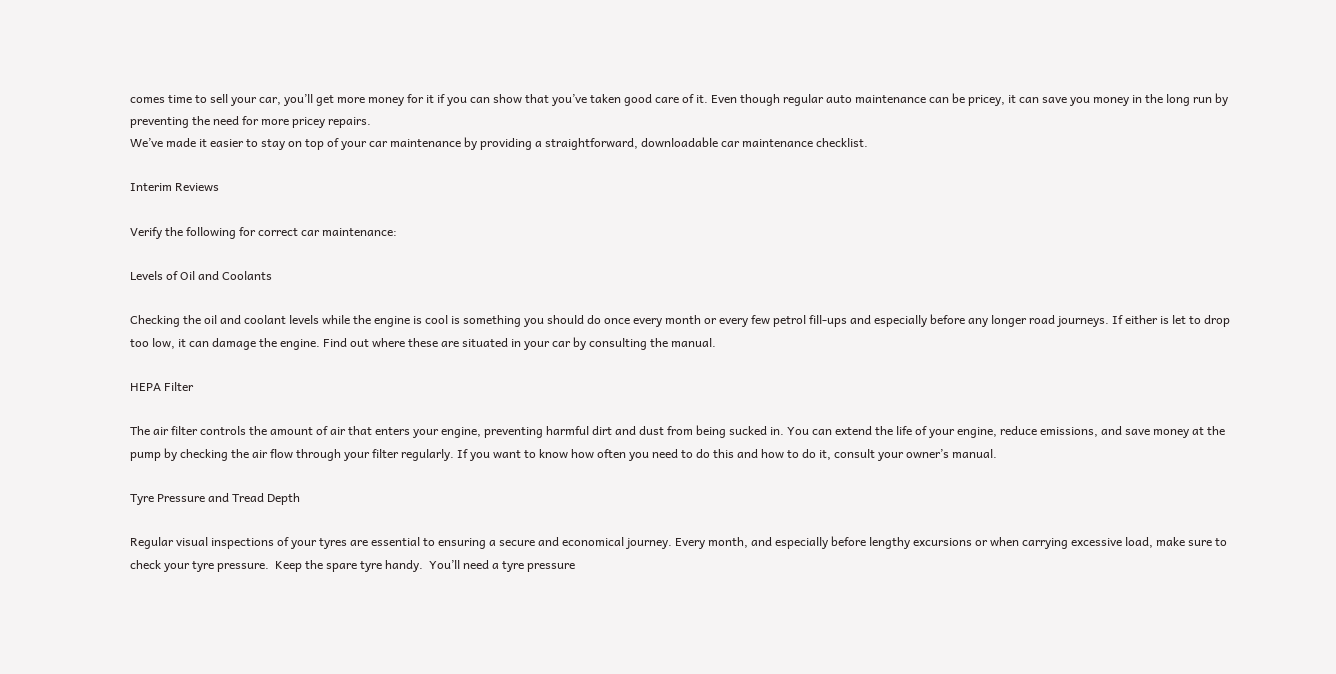comes time to sell your car, you’ll get more money for it if you can show that you’ve taken good care of it. Even though regular auto maintenance can be pricey, it can save you money in the long run by preventing the need for more pricey repairs.
We’ve made it easier to stay on top of your car maintenance by providing a straightforward, downloadable car maintenance checklist.

Interim Reviews

Verify the following for correct car maintenance:

Levels of Oil and Coolants

Checking the oil and coolant levels while the engine is cool is something you should do once every month or every few petrol fill-ups and especially before any longer road journeys. If either is let to drop too low, it can damage the engine. Find out where these are situated in your car by consulting the manual.

HEPA Filter

The air filter controls the amount of air that enters your engine, preventing harmful dirt and dust from being sucked in. You can extend the life of your engine, reduce emissions, and save money at the pump by checking the air flow through your filter regularly. If you want to know how often you need to do this and how to do it, consult your owner’s manual.

Tyre Pressure and Tread Depth

Regular visual inspections of your tyres are essential to ensuring a secure and economical journey. Every month, and especially before lengthy excursions or when carrying excessive load, make sure to check your tyre pressure.  Keep the spare tyre handy.  You’ll need a tyre pressure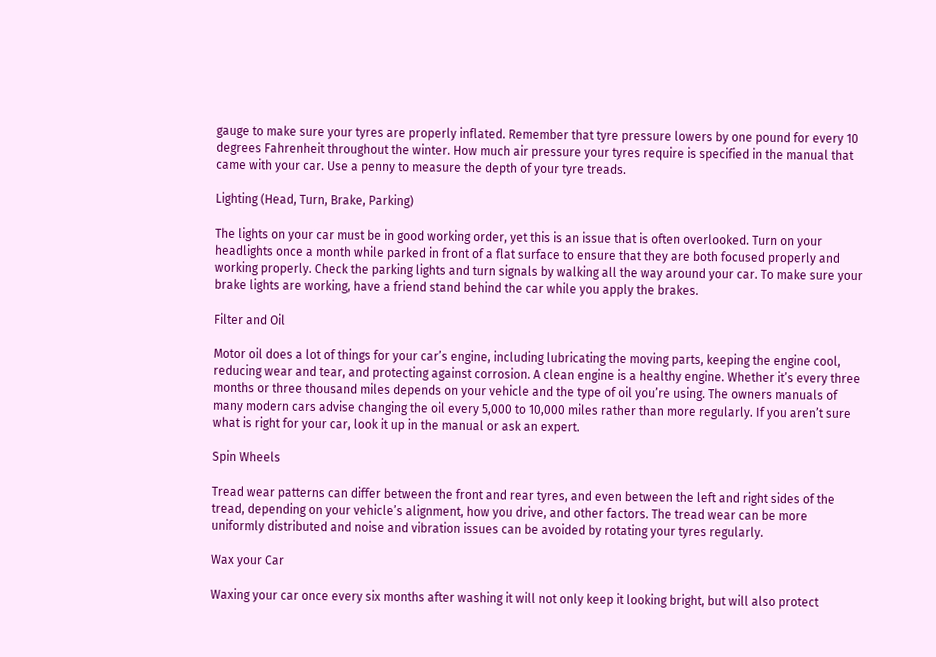gauge to make sure your tyres are properly inflated. Remember that tyre pressure lowers by one pound for every 10 degrees Fahrenheit throughout the winter. How much air pressure your tyres require is specified in the manual that came with your car. Use a penny to measure the depth of your tyre treads.

Lighting (Head, Turn, Brake, Parking)

The lights on your car must be in good working order, yet this is an issue that is often overlooked. Turn on your headlights once a month while parked in front of a flat surface to ensure that they are both focused properly and working properly. Check the parking lights and turn signals by walking all the way around your car. To make sure your brake lights are working, have a friend stand behind the car while you apply the brakes.

Filter and Oil

Motor oil does a lot of things for your car’s engine, including lubricating the moving parts, keeping the engine cool, reducing wear and tear, and protecting against corrosion. A clean engine is a healthy engine. Whether it’s every three months or three thousand miles depends on your vehicle and the type of oil you’re using. The owners manuals of many modern cars advise changing the oil every 5,000 to 10,000 miles rather than more regularly. If you aren’t sure what is right for your car, look it up in the manual or ask an expert.

Spin Wheels

Tread wear patterns can differ between the front and rear tyres, and even between the left and right sides of the tread, depending on your vehicle’s alignment, how you drive, and other factors. The tread wear can be more uniformly distributed and noise and vibration issues can be avoided by rotating your tyres regularly.

Wax your Car

Waxing your car once every six months after washing it will not only keep it looking bright, but will also protect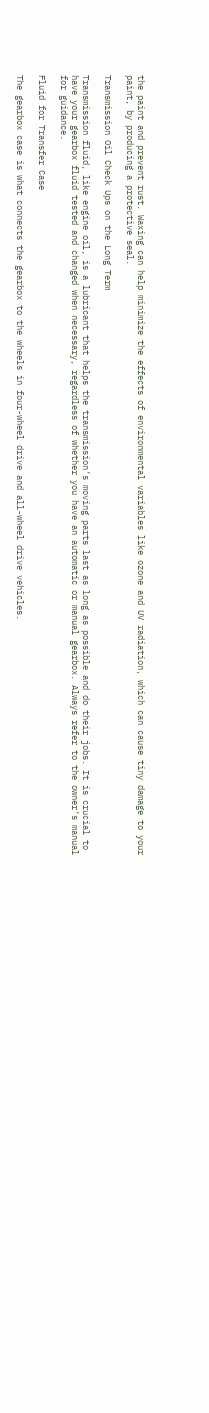the paint and prevent rust. Waxing can help minimize the effects of environmental variables like ozone and UV radiation, which can cause tiny damage to your paint, by producing a protective seal.

Transmission Oil Check Ups on the Long Term

Transmission fluid, like engine oil, is a lubricant that helps the transmission’s moving parts last as long as possible and do their jobs. It is crucial to have your gearbox fluid tested and changed when necessary, regardless of whether you have an automatic or manual gearbox. Always refer to the owner’s manual for guidance.

Fluid for Transfer Case

The gearbox case is what connects the gearbox to the wheels in four-wheel drive and all-wheel drive vehicles.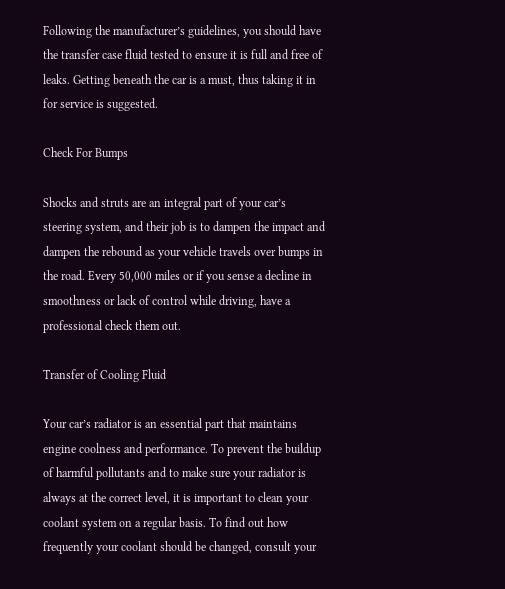Following the manufacturer’s guidelines, you should have the transfer case fluid tested to ensure it is full and free of leaks. Getting beneath the car is a must, thus taking it in for service is suggested.

Check For Bumps

Shocks and struts are an integral part of your car’s steering system, and their job is to dampen the impact and dampen the rebound as your vehicle travels over bumps in the road. Every 50,000 miles or if you sense a decline in smoothness or lack of control while driving, have a professional check them out.

Transfer of Cooling Fluid

Your car’s radiator is an essential part that maintains engine coolness and performance. To prevent the buildup of harmful pollutants and to make sure your radiator is always at the correct level, it is important to clean your coolant system on a regular basis. To find out how frequently your coolant should be changed, consult your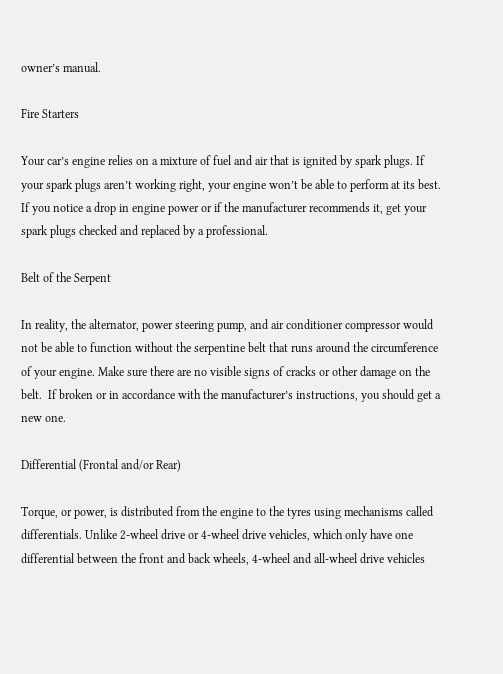owner’s manual.

Fire Starters

Your car’s engine relies on a mixture of fuel and air that is ignited by spark plugs. If your spark plugs aren’t working right, your engine won’t be able to perform at its best. If you notice a drop in engine power or if the manufacturer recommends it, get your spark plugs checked and replaced by a professional.

Belt of the Serpent

In reality, the alternator, power steering pump, and air conditioner compressor would not be able to function without the serpentine belt that runs around the circumference of your engine. Make sure there are no visible signs of cracks or other damage on the belt.  If broken or in accordance with the manufacturer’s instructions, you should get a new one.

Differential (Frontal and/or Rear)

Torque, or power, is distributed from the engine to the tyres using mechanisms called differentials. Unlike 2-wheel drive or 4-wheel drive vehicles, which only have one differential between the front and back wheels, 4-wheel and all-wheel drive vehicles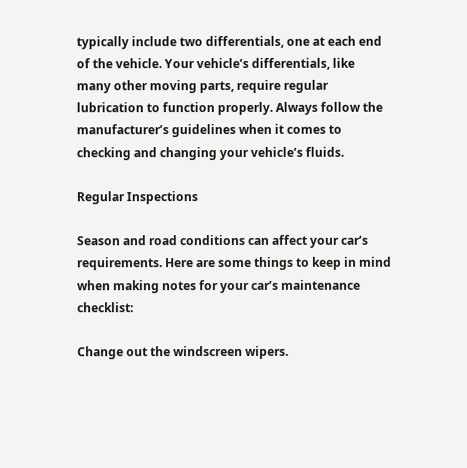typically include two differentials, one at each end of the vehicle. Your vehicle’s differentials, like many other moving parts, require regular lubrication to function properly. Always follow the manufacturer’s guidelines when it comes to checking and changing your vehicle’s fluids.

Regular Inspections

Season and road conditions can affect your car’s requirements. Here are some things to keep in mind when making notes for your car’s maintenance checklist:

Change out the windscreen wipers.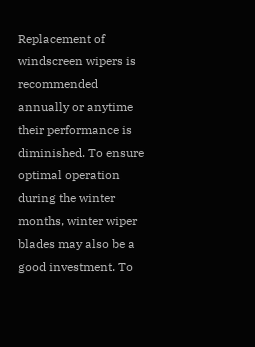Replacement of windscreen wipers is recommended annually or anytime their performance is diminished. To ensure optimal operation during the winter months, winter wiper blades may also be a good investment. To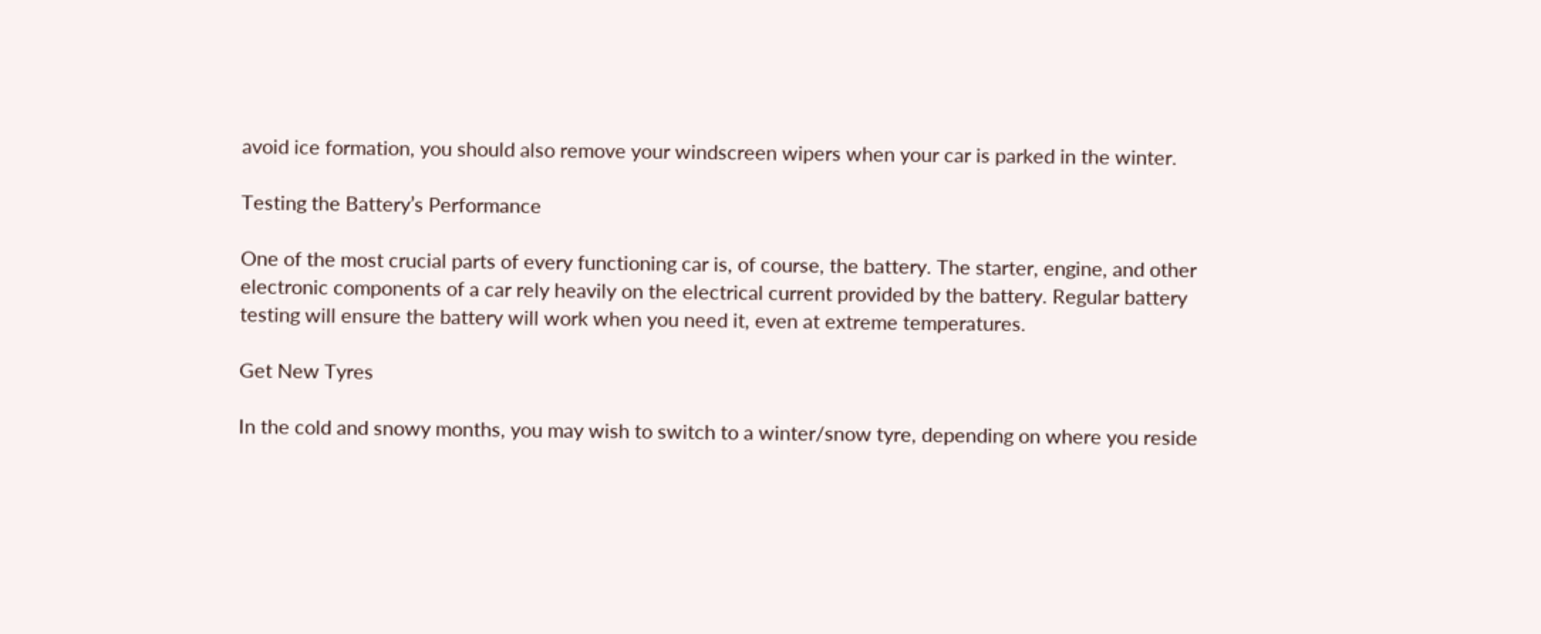avoid ice formation, you should also remove your windscreen wipers when your car is parked in the winter.

Testing the Battery’s Performance

One of the most crucial parts of every functioning car is, of course, the battery. The starter, engine, and other electronic components of a car rely heavily on the electrical current provided by the battery. Regular battery testing will ensure the battery will work when you need it, even at extreme temperatures.

Get New Tyres

In the cold and snowy months, you may wish to switch to a winter/snow tyre, depending on where you reside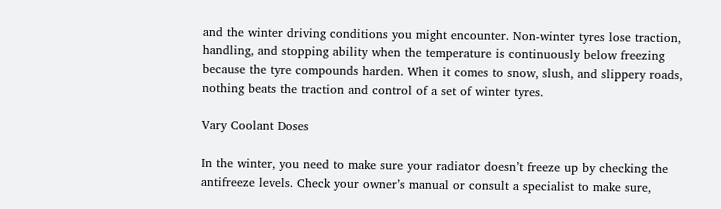and the winter driving conditions you might encounter. Non-winter tyres lose traction, handling, and stopping ability when the temperature is continuously below freezing because the tyre compounds harden. When it comes to snow, slush, and slippery roads, nothing beats the traction and control of a set of winter tyres.

Vary Coolant Doses

In the winter, you need to make sure your radiator doesn’t freeze up by checking the antifreeze levels. Check your owner’s manual or consult a specialist to make sure,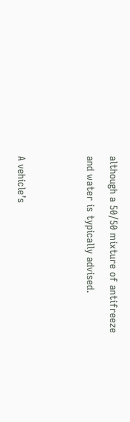although a 50/50 mixture of antifreeze and water is typically advised.


A vehicle’s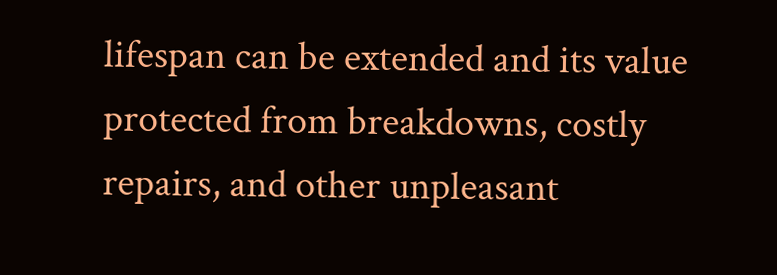lifespan can be extended and its value protected from breakdowns, costly repairs, and other unpleasant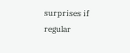surprises if regular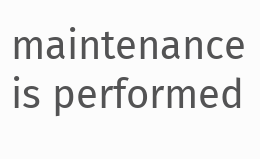maintenance is performed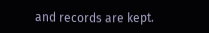and records are kept.